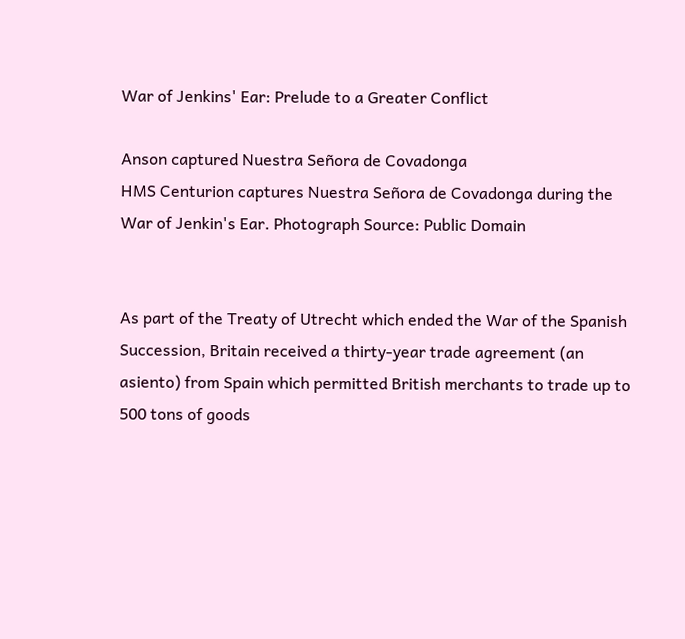War of Jenkins' Ear: Prelude to a Greater Conflict

Anson captured Nuestra Señora de Covadonga
HMS Centurion captures Nuestra Señora de Covadonga during the War of Jenkin's Ear. Photograph Source: Public Domain


As part of the Treaty of Utrecht which ended the War of the Spanish Succession, Britain received a thirty-year trade agreement (an asiento) from Spain which permitted British merchants to trade up to 500 tons of goods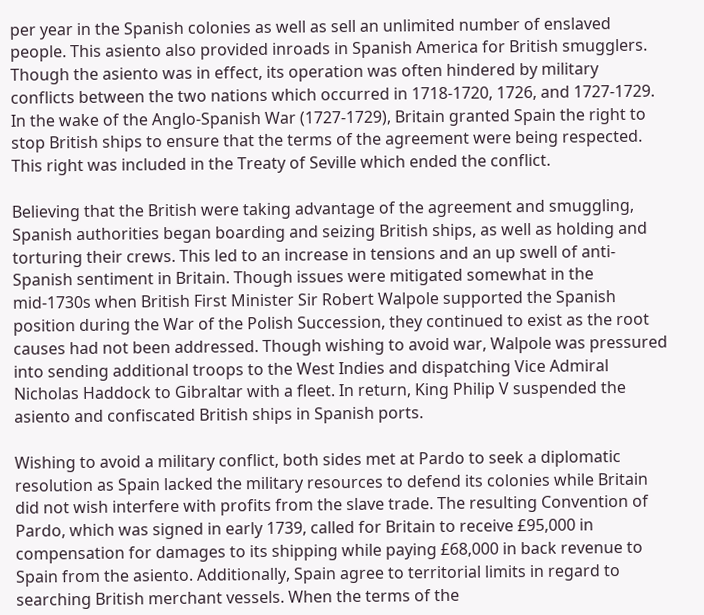per year in the Spanish colonies as well as sell an unlimited number of enslaved people. This asiento also provided inroads in Spanish America for British smugglers. Though the asiento was in effect, its operation was often hindered by military conflicts between the two nations which occurred in 1718-1720, 1726, and 1727-1729. In the wake of the Anglo-Spanish War (1727-1729), Britain granted Spain the right to stop British ships to ensure that the terms of the agreement were being respected. This right was included in the Treaty of Seville which ended the conflict.

Believing that the British were taking advantage of the agreement and smuggling, Spanish authorities began boarding and seizing British ships, as well as holding and torturing their crews. This led to an increase in tensions and an up swell of anti-Spanish sentiment in Britain. Though issues were mitigated somewhat in the mid-1730s when British First Minister Sir Robert Walpole supported the Spanish position during the War of the Polish Succession, they continued to exist as the root causes had not been addressed. Though wishing to avoid war, Walpole was pressured into sending additional troops to the West Indies and dispatching Vice Admiral Nicholas Haddock to Gibraltar with a fleet. In return, King Philip V suspended the asiento and confiscated British ships in Spanish ports.

Wishing to avoid a military conflict, both sides met at Pardo to seek a diplomatic resolution as Spain lacked the military resources to defend its colonies while Britain did not wish interfere with profits from the slave trade. The resulting Convention of Pardo, which was signed in early 1739, called for Britain to receive £95,000 in compensation for damages to its shipping while paying £68,000 in back revenue to Spain from the asiento. Additionally, Spain agree to territorial limits in regard to searching British merchant vessels. When the terms of the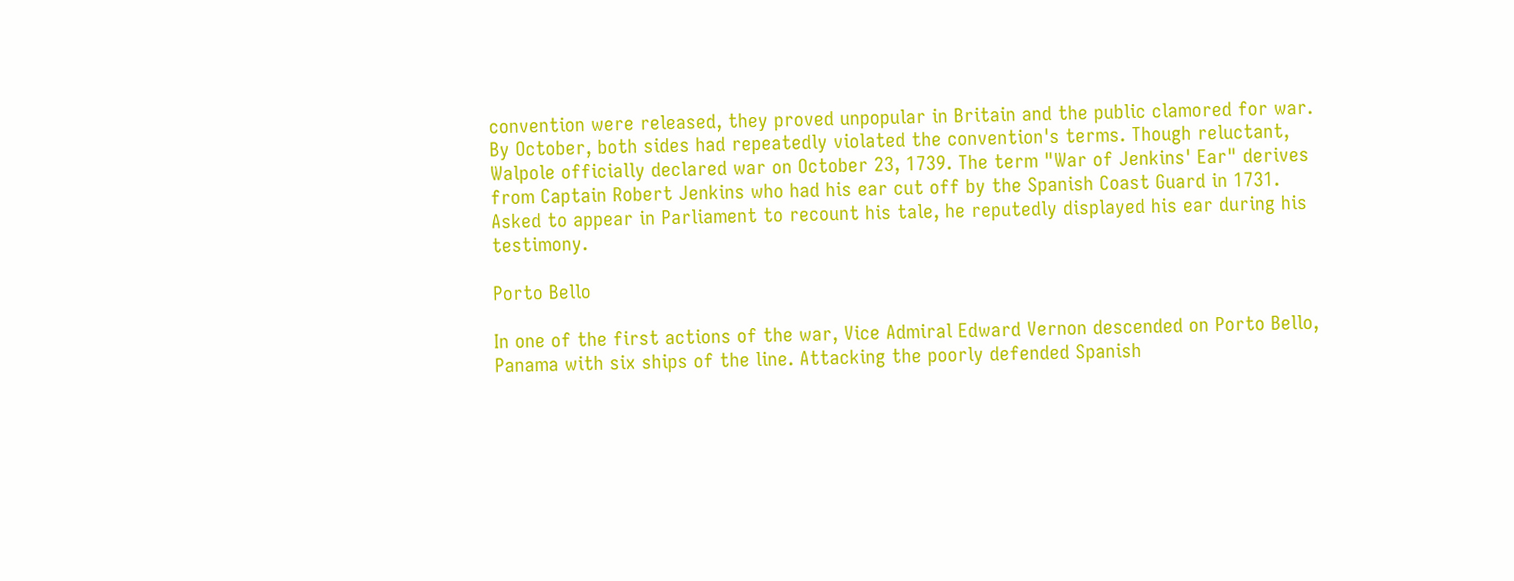convention were released, they proved unpopular in Britain and the public clamored for war. By October, both sides had repeatedly violated the convention's terms. Though reluctant, Walpole officially declared war on October 23, 1739. The term "War of Jenkins' Ear" derives from Captain Robert Jenkins who had his ear cut off by the Spanish Coast Guard in 1731. Asked to appear in Parliament to recount his tale, he reputedly displayed his ear during his testimony.

Porto Bello

In one of the first actions of the war, Vice Admiral Edward Vernon descended on Porto Bello, Panama with six ships of the line. Attacking the poorly defended Spanish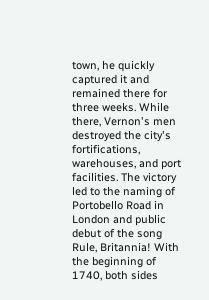town, he quickly captured it and remained there for three weeks. While there, Vernon's men destroyed the city's fortifications, warehouses, and port facilities. The victory led to the naming of Portobello Road in London and public debut of the song Rule, Britannia! With the beginning of 1740, both sides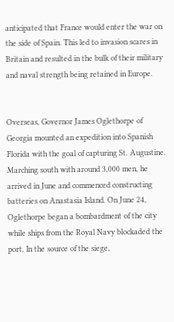anticipated that France would enter the war on the side of Spain. This led to invasion scares in Britain and resulted in the bulk of their military and naval strength being retained in Europe.


Overseas, Governor James Oglethorpe of Georgia mounted an expedition into Spanish Florida with the goal of capturing St. Augustine. Marching south with around 3,000 men, he arrived in June and commenced constructing batteries on Anastasia Island. On June 24, Oglethorpe began a bombardment of the city while ships from the Royal Navy blockaded the port. In the source of the siege,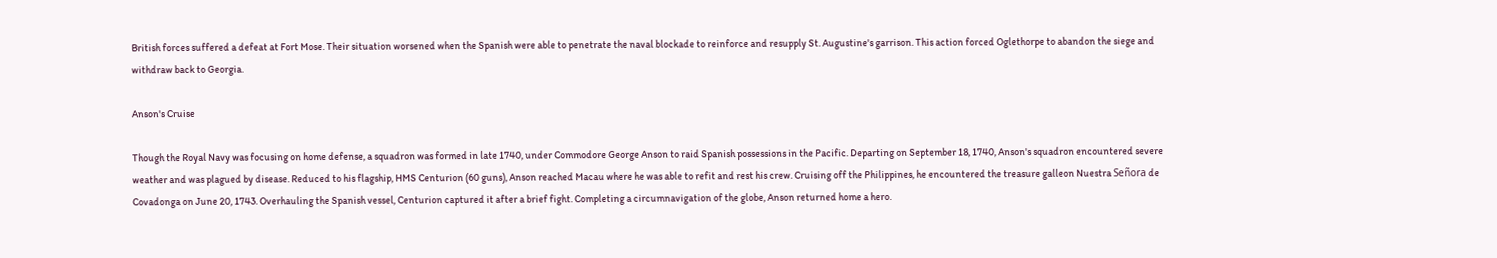British forces suffered a defeat at Fort Mose. Their situation worsened when the Spanish were able to penetrate the naval blockade to reinforce and resupply St. Augustine's garrison. This action forced Oglethorpe to abandon the siege and withdraw back to Georgia.

Anson's Cruise

Though the Royal Navy was focusing on home defense, a squadron was formed in late 1740, under Commodore George Anson to raid Spanish possessions in the Pacific. Departing on September 18, 1740, Anson's squadron encountered severe weather and was plagued by disease. Reduced to his flagship, HMS Centurion (60 guns), Anson reached Macau where he was able to refit and rest his crew. Cruising off the Philippines, he encountered the treasure galleon Nuestra Señora de Covadonga on June 20, 1743. Overhauling the Spanish vessel, Centurion captured it after a brief fight. Completing a circumnavigation of the globe, Anson returned home a hero.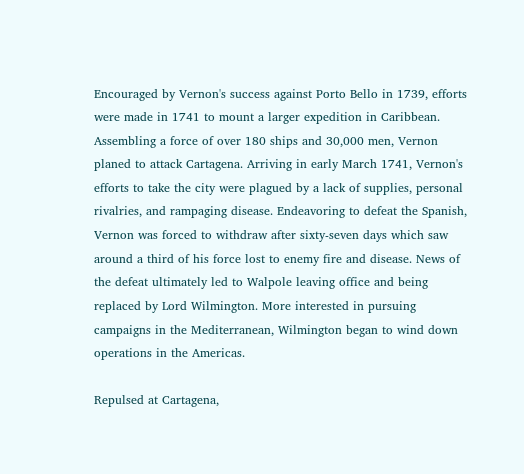Encouraged by Vernon's success against Porto Bello in 1739, efforts were made in 1741 to mount a larger expedition in Caribbean. Assembling a force of over 180 ships and 30,000 men, Vernon planed to attack Cartagena. Arriving in early March 1741, Vernon's efforts to take the city were plagued by a lack of supplies, personal rivalries, and rampaging disease. Endeavoring to defeat the Spanish, Vernon was forced to withdraw after sixty-seven days which saw around a third of his force lost to enemy fire and disease. News of the defeat ultimately led to Walpole leaving office and being replaced by Lord Wilmington. More interested in pursuing campaigns in the Mediterranean, Wilmington began to wind down operations in the Americas.

Repulsed at Cartagena,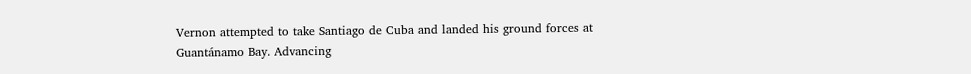Vernon attempted to take Santiago de Cuba and landed his ground forces at Guantánamo Bay. Advancing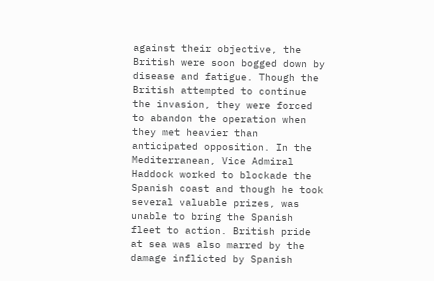against their objective, the British were soon bogged down by disease and fatigue. Though the British attempted to continue the invasion, they were forced to abandon the operation when they met heavier than anticipated opposition. In the Mediterranean, Vice Admiral Haddock worked to blockade the Spanish coast and though he took several valuable prizes, was unable to bring the Spanish fleet to action. British pride at sea was also marred by the damage inflicted by Spanish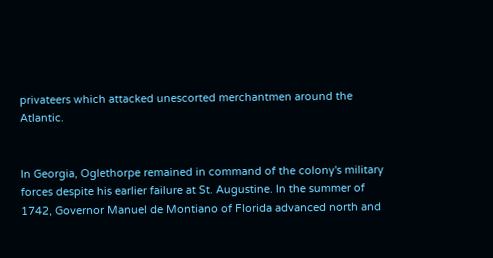privateers which attacked unescorted merchantmen around the Atlantic.


In Georgia, Oglethorpe remained in command of the colony's military forces despite his earlier failure at St. Augustine. In the summer of 1742, Governor Manuel de Montiano of Florida advanced north and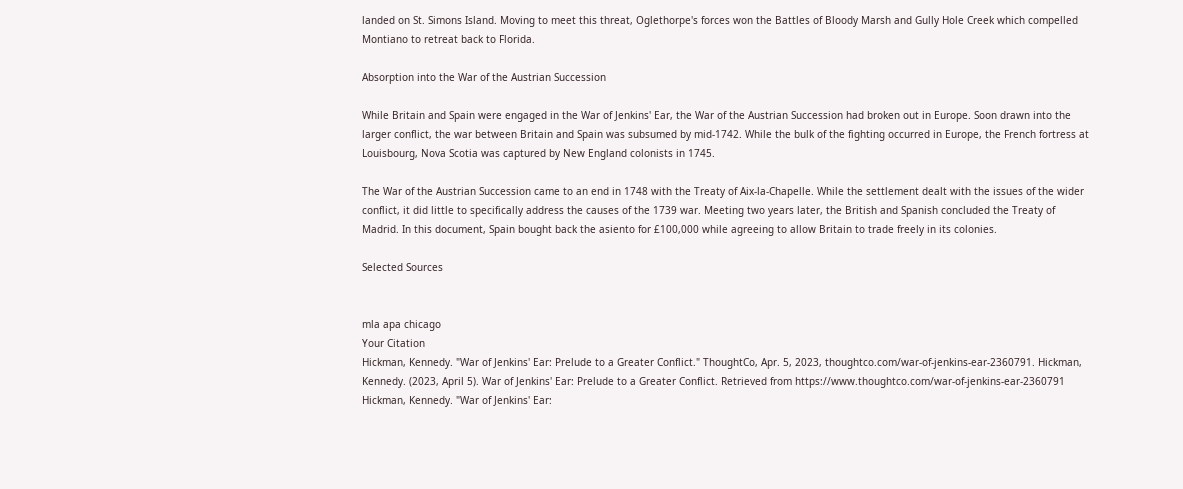landed on St. Simons Island. Moving to meet this threat, Oglethorpe's forces won the Battles of Bloody Marsh and Gully Hole Creek which compelled Montiano to retreat back to Florida.

Absorption into the War of the Austrian Succession

While Britain and Spain were engaged in the War of Jenkins' Ear, the War of the Austrian Succession had broken out in Europe. Soon drawn into the larger conflict, the war between Britain and Spain was subsumed by mid-1742. While the bulk of the fighting occurred in Europe, the French fortress at Louisbourg, Nova Scotia was captured by New England colonists in 1745.

The War of the Austrian Succession came to an end in 1748 with the Treaty of Aix-la-Chapelle. While the settlement dealt with the issues of the wider conflict, it did little to specifically address the causes of the 1739 war. Meeting two years later, the British and Spanish concluded the Treaty of Madrid. In this document, Spain bought back the asiento for £100,000 while agreeing to allow Britain to trade freely in its colonies.

Selected Sources


mla apa chicago
Your Citation
Hickman, Kennedy. "War of Jenkins' Ear: Prelude to a Greater Conflict." ThoughtCo, Apr. 5, 2023, thoughtco.com/war-of-jenkins-ear-2360791. Hickman, Kennedy. (2023, April 5). War of Jenkins' Ear: Prelude to a Greater Conflict. Retrieved from https://www.thoughtco.com/war-of-jenkins-ear-2360791 Hickman, Kennedy. "War of Jenkins' Ear: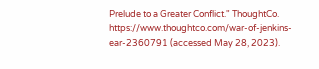Prelude to a Greater Conflict." ThoughtCo. https://www.thoughtco.com/war-of-jenkins-ear-2360791 (accessed May 28, 2023).